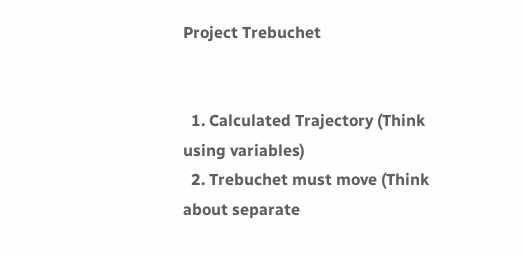Project Trebuchet


  1. Calculated Trajectory (Think using variables)
  2. Trebuchet must move (Think about separate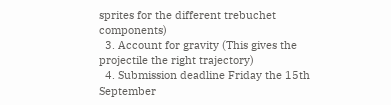sprites for the different trebuchet components)
  3. Account for gravity (This gives the projectile the right trajectory)
  4. Submission deadline Friday the 15th September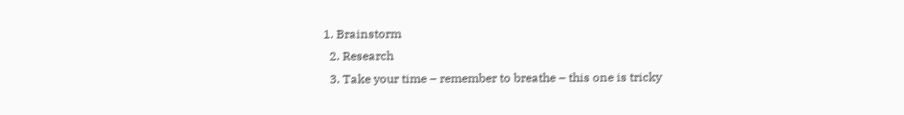1. Brainstorm
  2. Research
  3. Take your time – remember to breathe – this one is tricky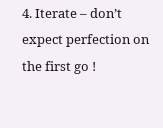4. Iterate – don’t expect perfection on the first go !